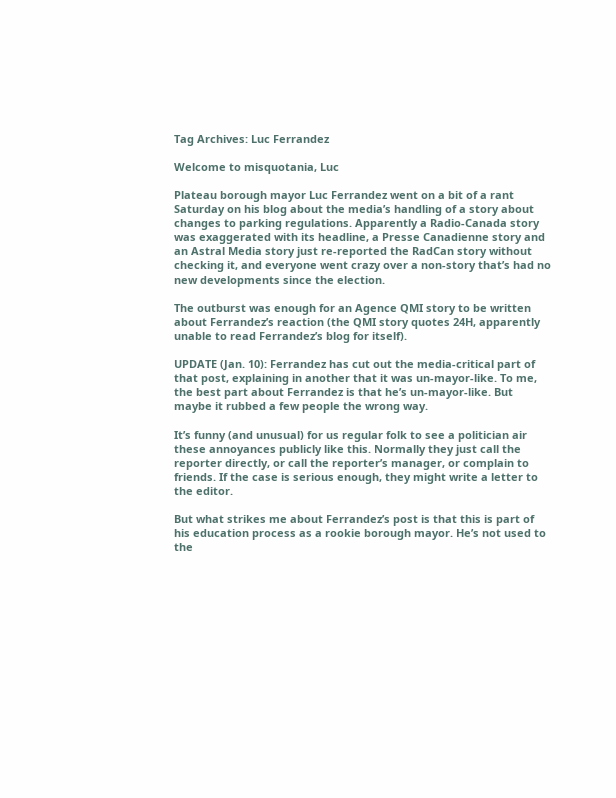Tag Archives: Luc Ferrandez

Welcome to misquotania, Luc

Plateau borough mayor Luc Ferrandez went on a bit of a rant Saturday on his blog about the media’s handling of a story about changes to parking regulations. Apparently a Radio-Canada story was exaggerated with its headline, a Presse Canadienne story and an Astral Media story just re-reported the RadCan story without checking it, and everyone went crazy over a non-story that’s had no new developments since the election.

The outburst was enough for an Agence QMI story to be written about Ferrandez’s reaction (the QMI story quotes 24H, apparently unable to read Ferrandez’s blog for itself).

UPDATE (Jan. 10): Ferrandez has cut out the media-critical part of that post, explaining in another that it was un-mayor-like. To me, the best part about Ferrandez is that he’s un-mayor-like. But maybe it rubbed a few people the wrong way.

It’s funny (and unusual) for us regular folk to see a politician air these annoyances publicly like this. Normally they just call the reporter directly, or call the reporter’s manager, or complain to friends. If the case is serious enough, they might write a letter to the editor.

But what strikes me about Ferrandez’s post is that this is part of his education process as a rookie borough mayor. He’s not used to the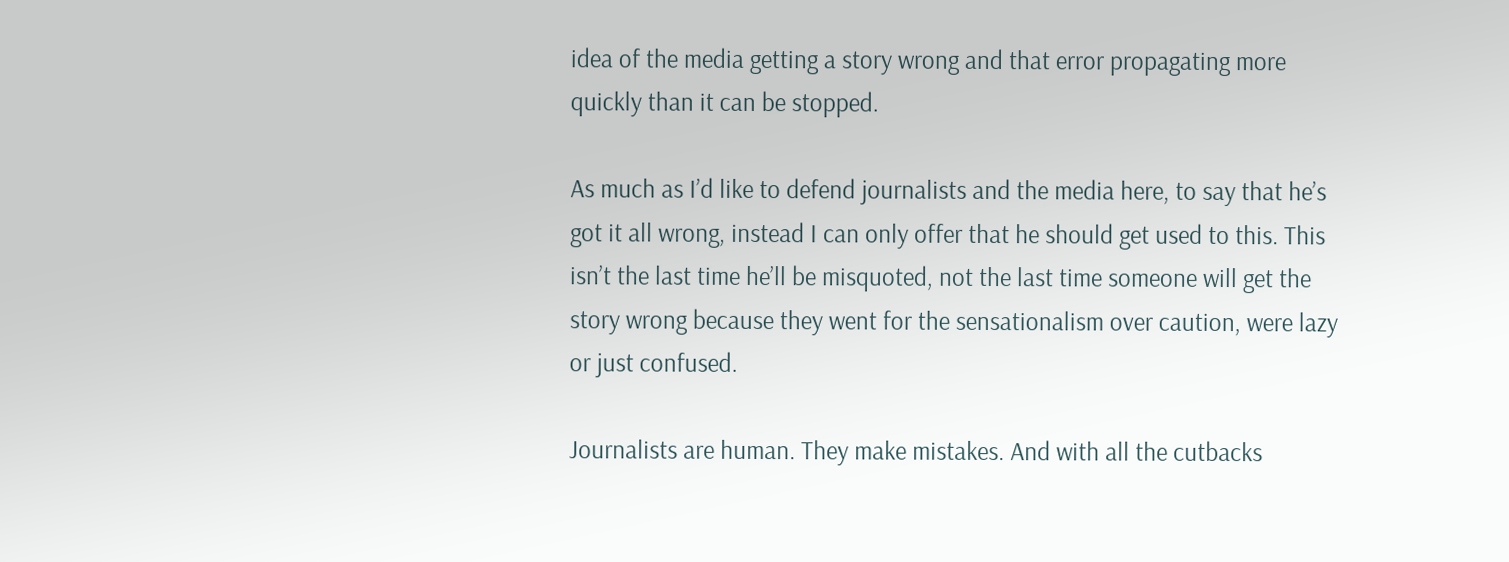idea of the media getting a story wrong and that error propagating more quickly than it can be stopped.

As much as I’d like to defend journalists and the media here, to say that he’s got it all wrong, instead I can only offer that he should get used to this. This isn’t the last time he’ll be misquoted, not the last time someone will get the story wrong because they went for the sensationalism over caution, were lazy or just confused.

Journalists are human. They make mistakes. And with all the cutbacks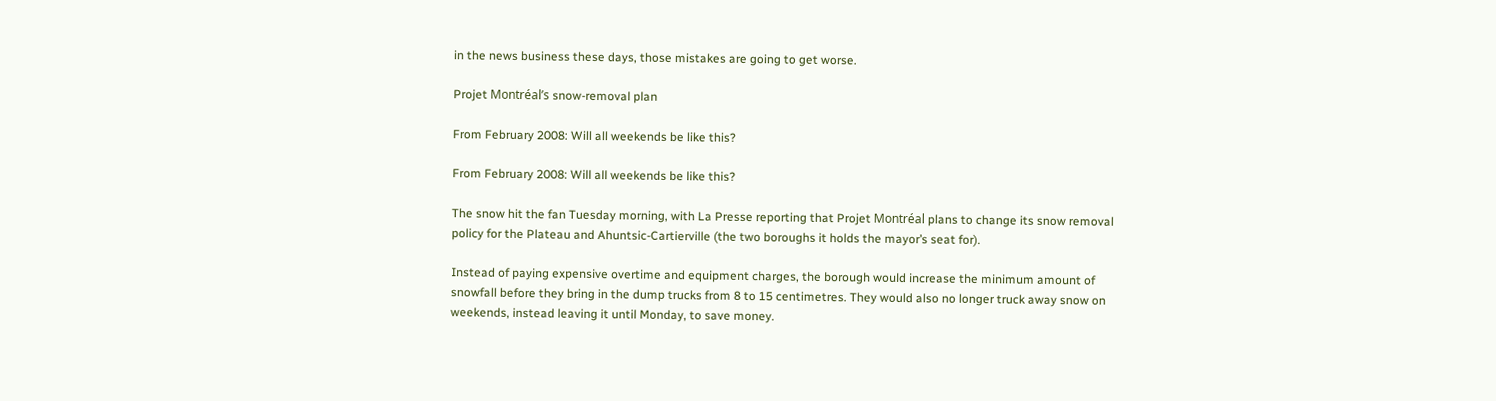in the news business these days, those mistakes are going to get worse.

Projet Montréal’s snow-removal plan

From February 2008: Will all weekends be like this?

From February 2008: Will all weekends be like this?

The snow hit the fan Tuesday morning, with La Presse reporting that Projet Montréal plans to change its snow removal policy for the Plateau and Ahuntsic-Cartierville (the two boroughs it holds the mayor’s seat for).

Instead of paying expensive overtime and equipment charges, the borough would increase the minimum amount of snowfall before they bring in the dump trucks from 8 to 15 centimetres. They would also no longer truck away snow on weekends, instead leaving it until Monday, to save money.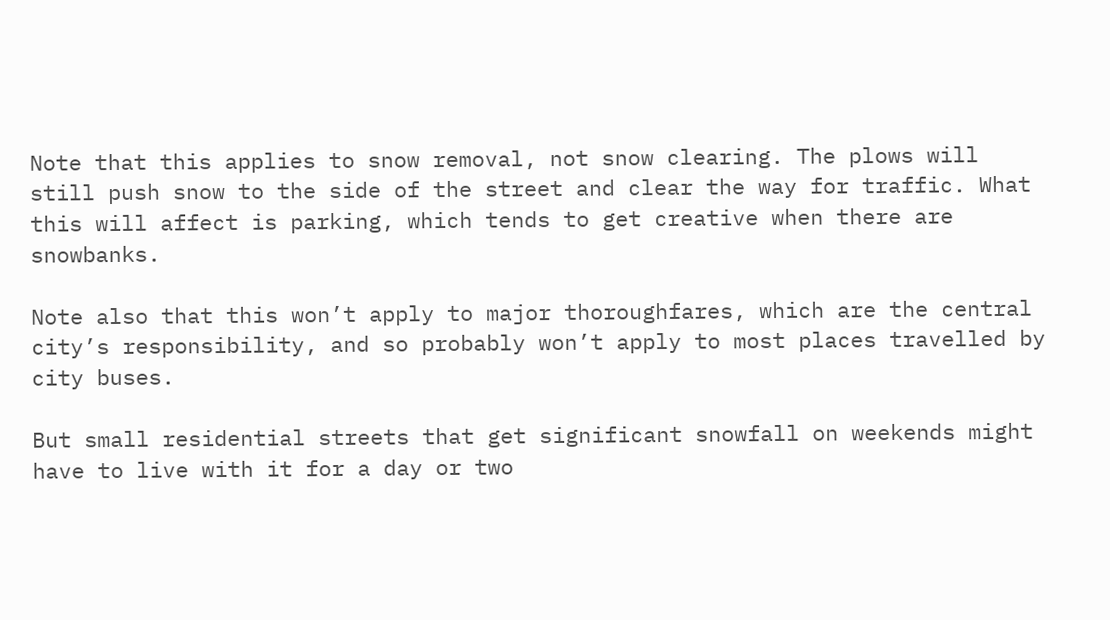Note that this applies to snow removal, not snow clearing. The plows will still push snow to the side of the street and clear the way for traffic. What this will affect is parking, which tends to get creative when there are snowbanks.

Note also that this won’t apply to major thoroughfares, which are the central city’s responsibility, and so probably won’t apply to most places travelled by city buses.

But small residential streets that get significant snowfall on weekends might have to live with it for a day or two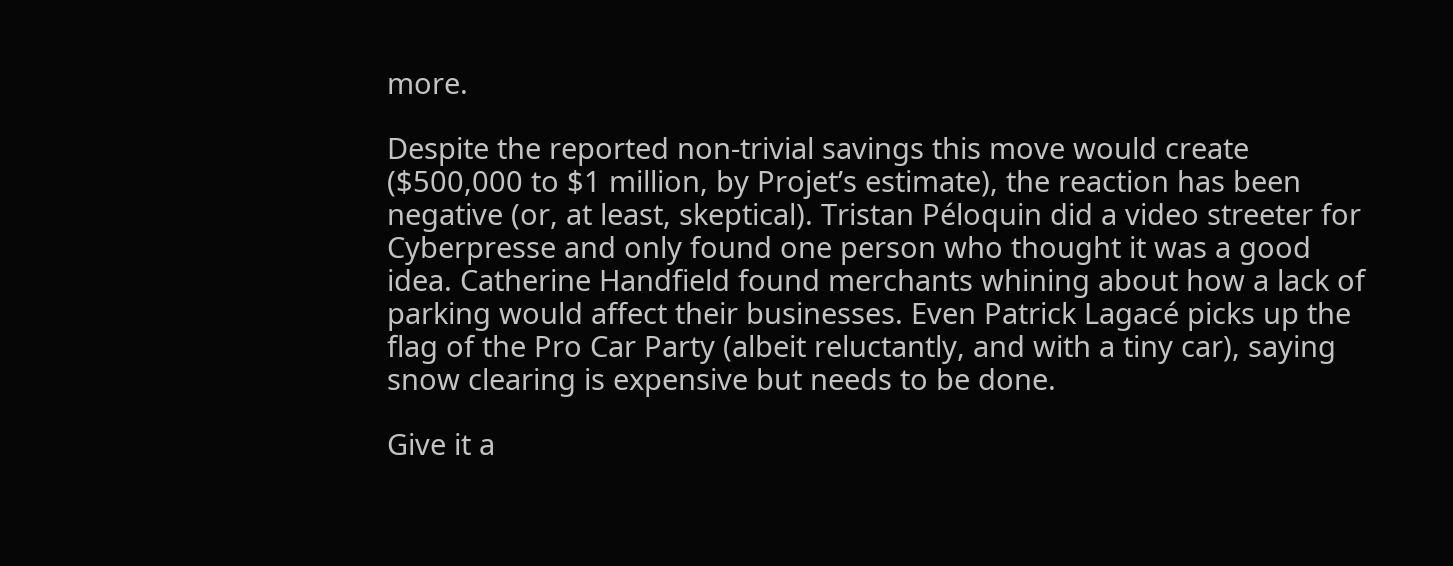more.

Despite the reported non-trivial savings this move would create ($500,000 to $1 million, by Projet’s estimate), the reaction has been negative (or, at least, skeptical). Tristan Péloquin did a video streeter for Cyberpresse and only found one person who thought it was a good idea. Catherine Handfield found merchants whining about how a lack of parking would affect their businesses. Even Patrick Lagacé picks up the flag of the Pro Car Party (albeit reluctantly, and with a tiny car), saying snow clearing is expensive but needs to be done.

Give it a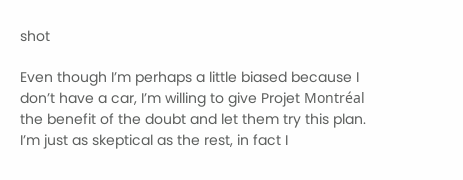shot

Even though I’m perhaps a little biased because I don’t have a car, I’m willing to give Projet Montréal the benefit of the doubt and let them try this plan. I’m just as skeptical as the rest, in fact I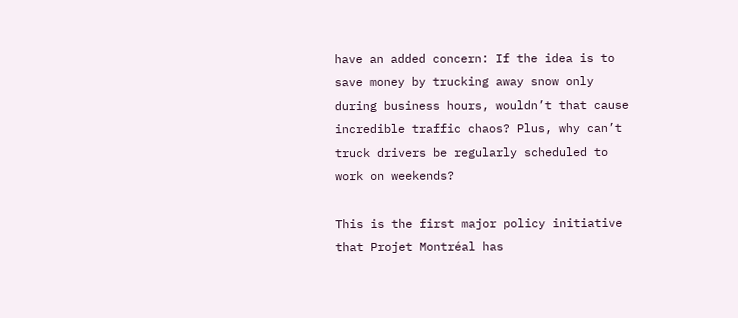have an added concern: If the idea is to save money by trucking away snow only during business hours, wouldn’t that cause incredible traffic chaos? Plus, why can’t truck drivers be regularly scheduled to work on weekends?

This is the first major policy initiative that Projet Montréal has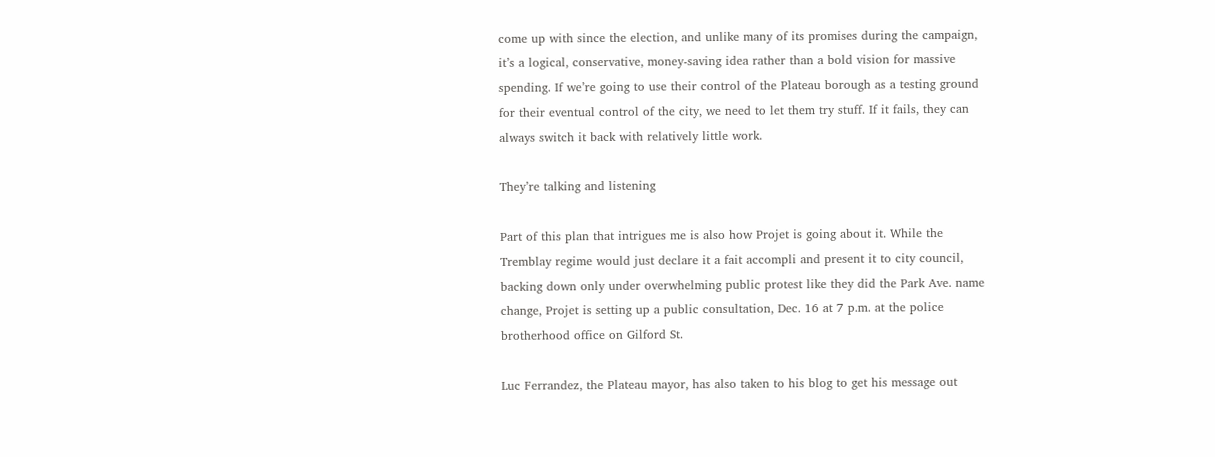come up with since the election, and unlike many of its promises during the campaign, it’s a logical, conservative, money-saving idea rather than a bold vision for massive spending. If we’re going to use their control of the Plateau borough as a testing ground for their eventual control of the city, we need to let them try stuff. If it fails, they can always switch it back with relatively little work.

They’re talking and listening

Part of this plan that intrigues me is also how Projet is going about it. While the Tremblay regime would just declare it a fait accompli and present it to city council, backing down only under overwhelming public protest like they did the Park Ave. name change, Projet is setting up a public consultation, Dec. 16 at 7 p.m. at the police brotherhood office on Gilford St.

Luc Ferrandez, the Plateau mayor, has also taken to his blog to get his message out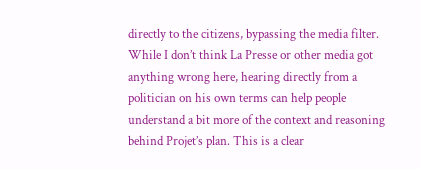directly to the citizens, bypassing the media filter. While I don’t think La Presse or other media got anything wrong here, hearing directly from a politician on his own terms can help people understand a bit more of the context and reasoning behind Projet’s plan. This is a clear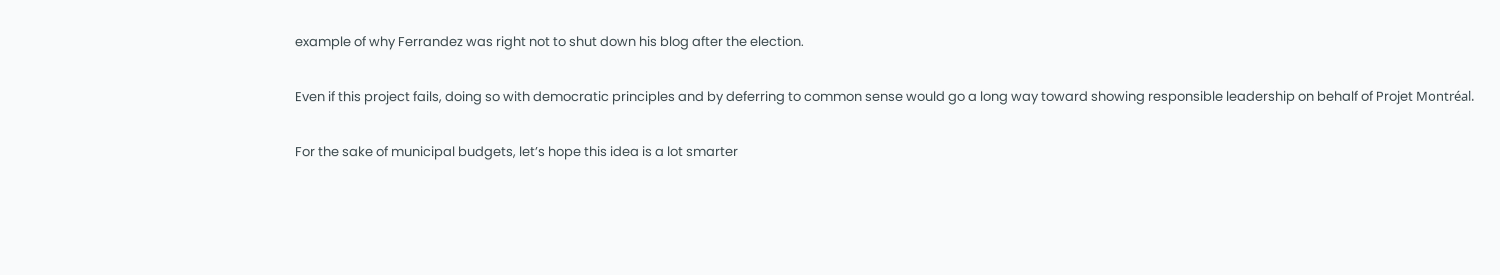example of why Ferrandez was right not to shut down his blog after the election.

Even if this project fails, doing so with democratic principles and by deferring to common sense would go a long way toward showing responsible leadership on behalf of Projet Montréal.

For the sake of municipal budgets, let’s hope this idea is a lot smarter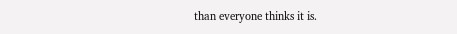than everyone thinks it is.